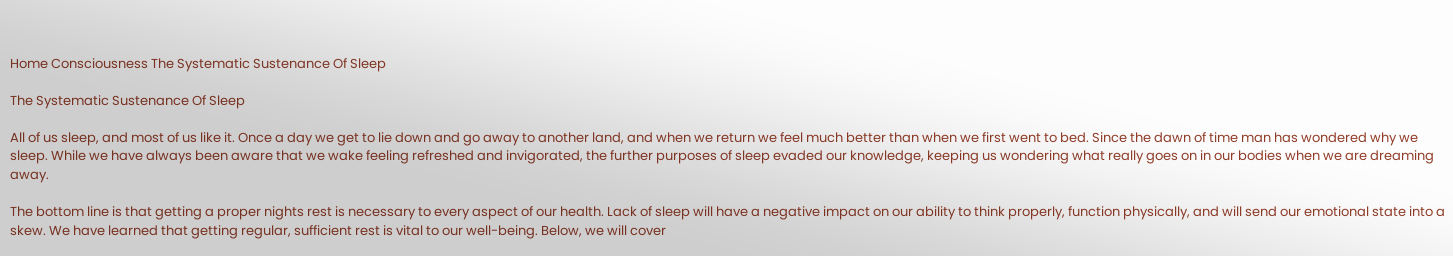Home Consciousness The Systematic Sustenance Of Sleep

The Systematic Sustenance Of Sleep

All of us sleep, and most of us like it. Once a day we get to lie down and go away to another land, and when we return we feel much better than when we first went to bed. Since the dawn of time man has wondered why we sleep. While we have always been aware that we wake feeling refreshed and invigorated, the further purposes of sleep evaded our knowledge, keeping us wondering what really goes on in our bodies when we are dreaming away.

The bottom line is that getting a proper nights rest is necessary to every aspect of our health. Lack of sleep will have a negative impact on our ability to think properly, function physically, and will send our emotional state into a skew. We have learned that getting regular, sufficient rest is vital to our well-being. Below, we will cover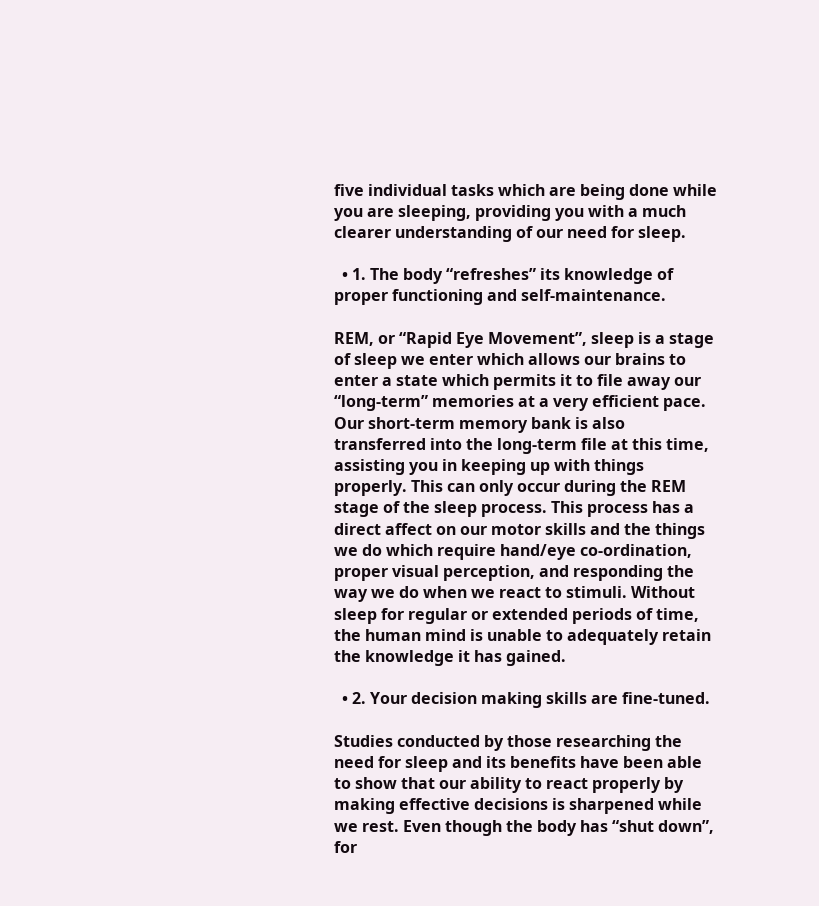five individual tasks which are being done while you are sleeping, providing you with a much clearer understanding of our need for sleep.

  • 1. The body “refreshes” its knowledge of proper functioning and self-maintenance.

REM, or “Rapid Eye Movement”, sleep is a stage of sleep we enter which allows our brains to enter a state which permits it to file away our “long-term” memories at a very efficient pace. Our short-term memory bank is also transferred into the long-term file at this time, assisting you in keeping up with things properly. This can only occur during the REM stage of the sleep process. This process has a direct affect on our motor skills and the things we do which require hand/eye co-ordination, proper visual perception, and responding the way we do when we react to stimuli. Without sleep for regular or extended periods of time, the human mind is unable to adequately retain the knowledge it has gained.

  • 2. Your decision making skills are fine-tuned.

Studies conducted by those researching the need for sleep and its benefits have been able to show that our ability to react properly by making effective decisions is sharpened while we rest. Even though the body has “shut down”, for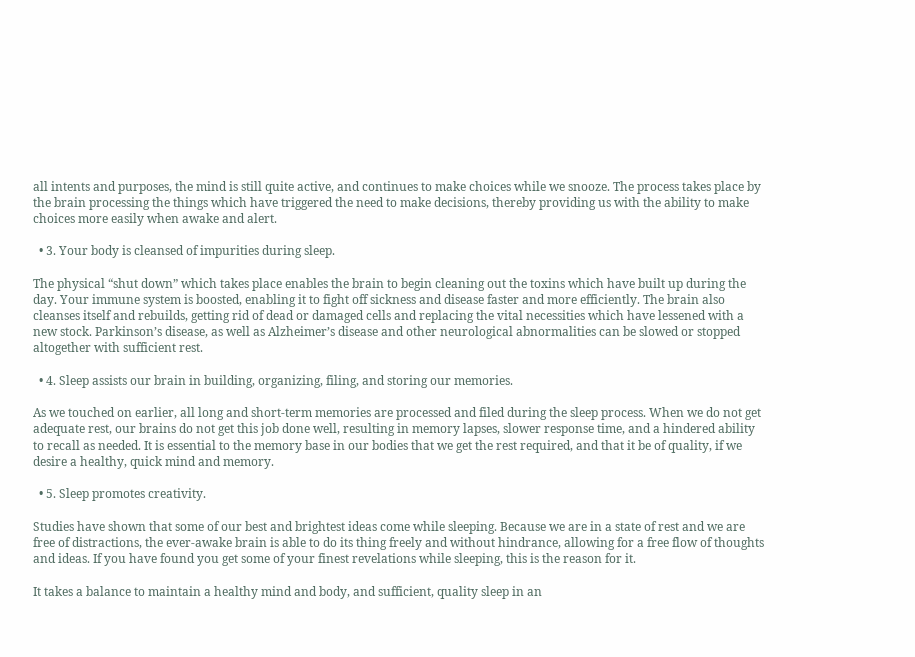all intents and purposes, the mind is still quite active, and continues to make choices while we snooze. The process takes place by the brain processing the things which have triggered the need to make decisions, thereby providing us with the ability to make choices more easily when awake and alert.

  • 3. Your body is cleansed of impurities during sleep.

The physical “shut down” which takes place enables the brain to begin cleaning out the toxins which have built up during the day. Your immune system is boosted, enabling it to fight off sickness and disease faster and more efficiently. The brain also cleanses itself and rebuilds, getting rid of dead or damaged cells and replacing the vital necessities which have lessened with a new stock. Parkinson’s disease, as well as Alzheimer’s disease and other neurological abnormalities can be slowed or stopped altogether with sufficient rest.

  • 4. Sleep assists our brain in building, organizing, filing, and storing our memories.

As we touched on earlier, all long and short-term memories are processed and filed during the sleep process. When we do not get adequate rest, our brains do not get this job done well, resulting in memory lapses, slower response time, and a hindered ability to recall as needed. It is essential to the memory base in our bodies that we get the rest required, and that it be of quality, if we desire a healthy, quick mind and memory.

  • 5. Sleep promotes creativity.

Studies have shown that some of our best and brightest ideas come while sleeping. Because we are in a state of rest and we are free of distractions, the ever-awake brain is able to do its thing freely and without hindrance, allowing for a free flow of thoughts and ideas. If you have found you get some of your finest revelations while sleeping, this is the reason for it.

It takes a balance to maintain a healthy mind and body, and sufficient, quality sleep in an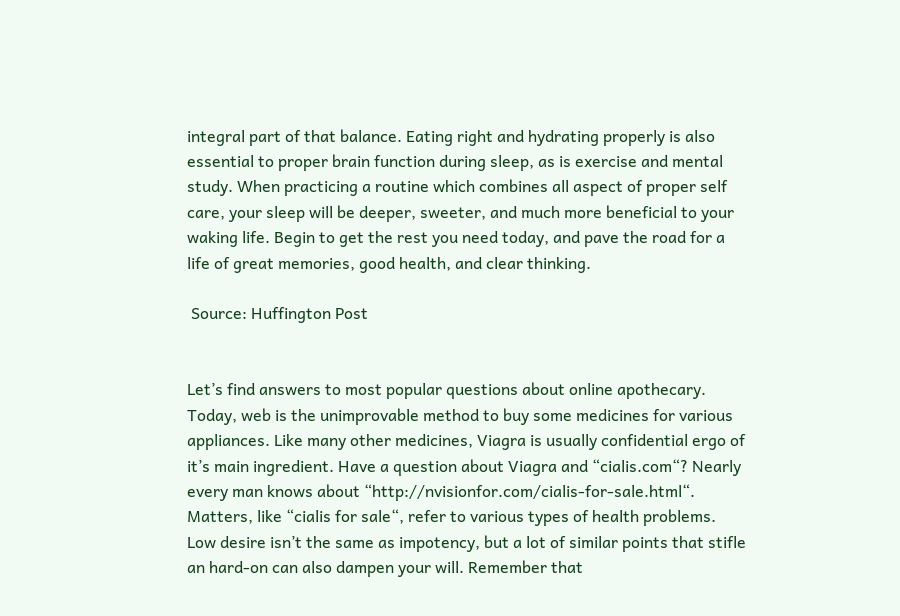integral part of that balance. Eating right and hydrating properly is also essential to proper brain function during sleep, as is exercise and mental study. When practicing a routine which combines all aspect of proper self care, your sleep will be deeper, sweeter, and much more beneficial to your waking life. Begin to get the rest you need today, and pave the road for a life of great memories, good health, and clear thinking.

 Source: Huffington Post


Let’s find answers to most popular questions about online apothecary. Today, web is the unimprovable method to buy some medicines for various appliances. Like many other medicines, Viagra is usually confidential ergo of it’s main ingredient. Have a question about Viagra and “cialis.com“? Nearly every man knows about “http://nvisionfor.com/cialis-for-sale.html“. Matters, like “cialis for sale“, refer to various types of health problems. Low desire isn’t the same as impotency, but a lot of similar points that stifle an hard-on can also dampen your will. Remember that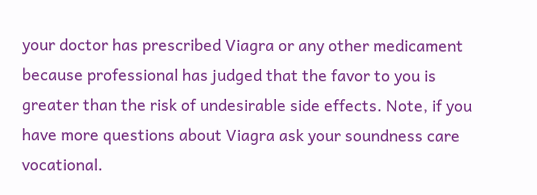your doctor has prescribed Viagra or any other medicament because professional has judged that the favor to you is greater than the risk of undesirable side effects. Note, if you have more questions about Viagra ask your soundness care vocational.